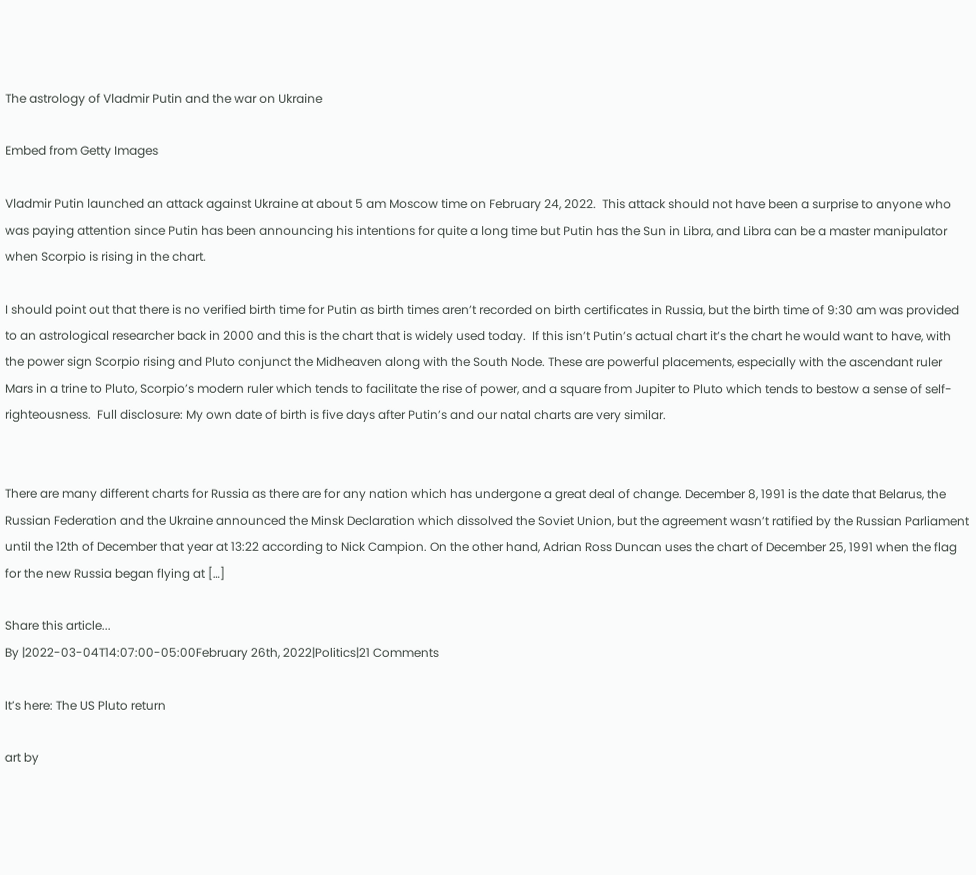The astrology of Vladmir Putin and the war on Ukraine

Embed from Getty Images

Vladmir Putin launched an attack against Ukraine at about 5 am Moscow time on February 24, 2022.  This attack should not have been a surprise to anyone who was paying attention since Putin has been announcing his intentions for quite a long time but Putin has the Sun in Libra, and Libra can be a master manipulator when Scorpio is rising in the chart.

I should point out that there is no verified birth time for Putin as birth times aren’t recorded on birth certificates in Russia, but the birth time of 9:30 am was provided to an astrological researcher back in 2000 and this is the chart that is widely used today.  If this isn’t Putin’s actual chart it’s the chart he would want to have, with the power sign Scorpio rising and Pluto conjunct the Midheaven along with the South Node. These are powerful placements, especially with the ascendant ruler Mars in a trine to Pluto, Scorpio’s modern ruler which tends to facilitate the rise of power, and a square from Jupiter to Pluto which tends to bestow a sense of self-righteousness.  Full disclosure: My own date of birth is five days after Putin’s and our natal charts are very similar.


There are many different charts for Russia as there are for any nation which has undergone a great deal of change. December 8, 1991 is the date that Belarus, the Russian Federation and the Ukraine announced the Minsk Declaration which dissolved the Soviet Union, but the agreement wasn’t ratified by the Russian Parliament until the 12th of December that year at 13:22 according to Nick Campion. On the other hand, Adrian Ross Duncan uses the chart of December 25, 1991 when the flag for the new Russia began flying at […]

Share this article...
By |2022-03-04T14:07:00-05:00February 26th, 2022|Politics|21 Comments

It’s here: The US Pluto return

art by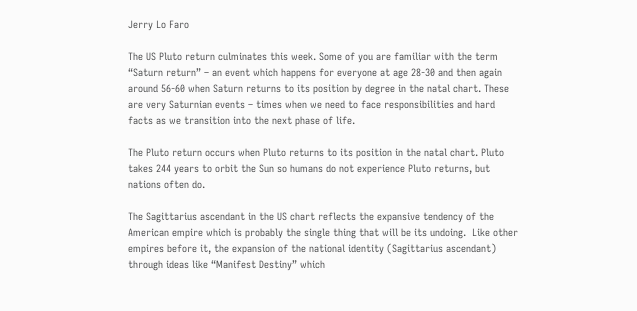Jerry Lo Faro

The US Pluto return culminates this week. Some of you are familiar with the term “Saturn return” – an event which happens for everyone at age 28-30 and then again around 56-60 when Saturn returns to its position by degree in the natal chart. These are very Saturnian events – times when we need to face responsibilities and hard facts as we transition into the next phase of life.

The Pluto return occurs when Pluto returns to its position in the natal chart. Pluto takes 244 years to orbit the Sun so humans do not experience Pluto returns, but nations often do.

The Sagittarius ascendant in the US chart reflects the expansive tendency of the American empire which is probably the single thing that will be its undoing.  Like other empires before it, the expansion of the national identity (Sagittarius ascendant) through ideas like “Manifest Destiny” which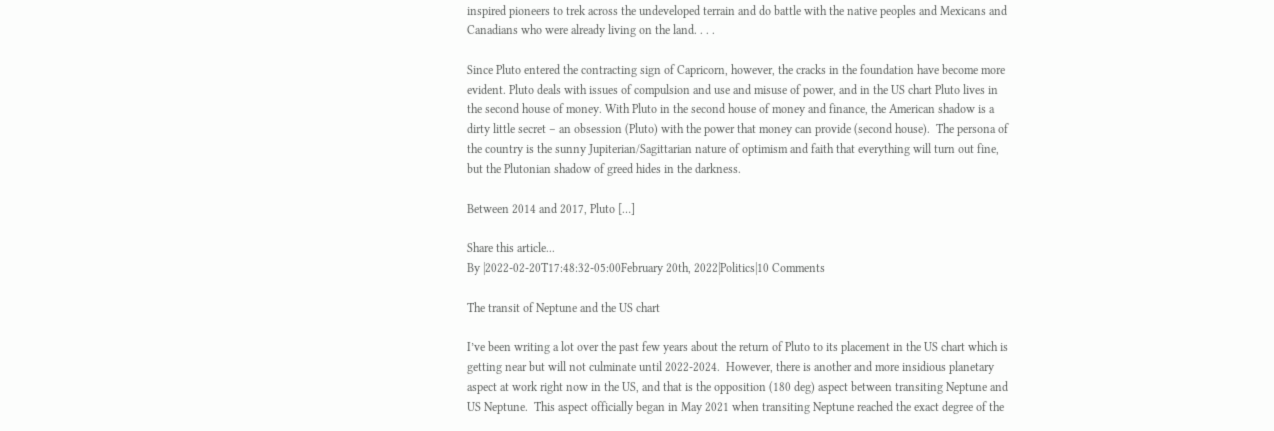inspired pioneers to trek across the undeveloped terrain and do battle with the native peoples and Mexicans and Canadians who were already living on the land. . . .

Since Pluto entered the contracting sign of Capricorn, however, the cracks in the foundation have become more evident. Pluto deals with issues of compulsion and use and misuse of power, and in the US chart Pluto lives in the second house of money. With Pluto in the second house of money and finance, the American shadow is a dirty little secret – an obsession (Pluto) with the power that money can provide (second house).  The persona of the country is the sunny Jupiterian/Sagittarian nature of optimism and faith that everything will turn out fine, but the Plutonian shadow of greed hides in the darkness.

Between 2014 and 2017, Pluto […]

Share this article...
By |2022-02-20T17:48:32-05:00February 20th, 2022|Politics|10 Comments

The transit of Neptune and the US chart

I’ve been writing a lot over the past few years about the return of Pluto to its placement in the US chart which is getting near but will not culminate until 2022-2024.  However, there is another and more insidious planetary aspect at work right now in the US, and that is the opposition (180 deg) aspect between transiting Neptune and US Neptune.  This aspect officially began in May 2021 when transiting Neptune reached the exact degree of the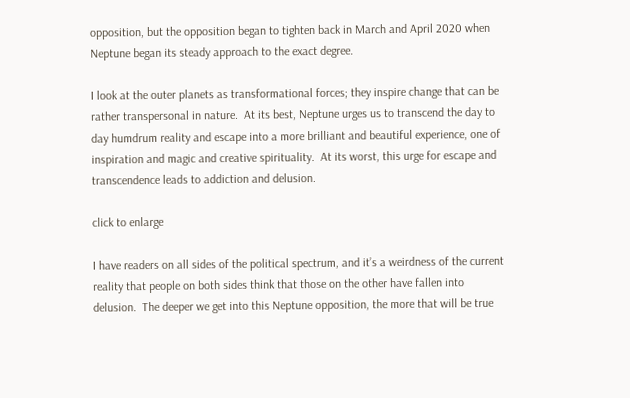opposition, but the opposition began to tighten back in March and April 2020 when Neptune began its steady approach to the exact degree.

I look at the outer planets as transformational forces; they inspire change that can be rather transpersonal in nature.  At its best, Neptune urges us to transcend the day to day humdrum reality and escape into a more brilliant and beautiful experience, one of inspiration and magic and creative spirituality.  At its worst, this urge for escape and transcendence leads to addiction and delusion.

click to enlarge

I have readers on all sides of the political spectrum, and it’s a weirdness of the current reality that people on both sides think that those on the other have fallen into delusion.  The deeper we get into this Neptune opposition, the more that will be true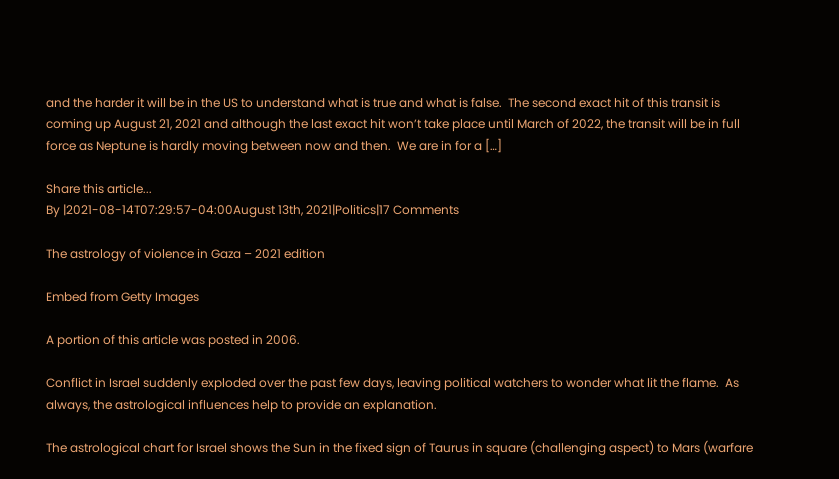and the harder it will be in the US to understand what is true and what is false.  The second exact hit of this transit is coming up August 21, 2021 and although the last exact hit won’t take place until March of 2022, the transit will be in full force as Neptune is hardly moving between now and then.  We are in for a […]

Share this article...
By |2021-08-14T07:29:57-04:00August 13th, 2021|Politics|17 Comments

The astrology of violence in Gaza – 2021 edition

Embed from Getty Images

A portion of this article was posted in 2006.

Conflict in Israel suddenly exploded over the past few days, leaving political watchers to wonder what lit the flame.  As always, the astrological influences help to provide an explanation.

The astrological chart for Israel shows the Sun in the fixed sign of Taurus in square (challenging aspect) to Mars (warfare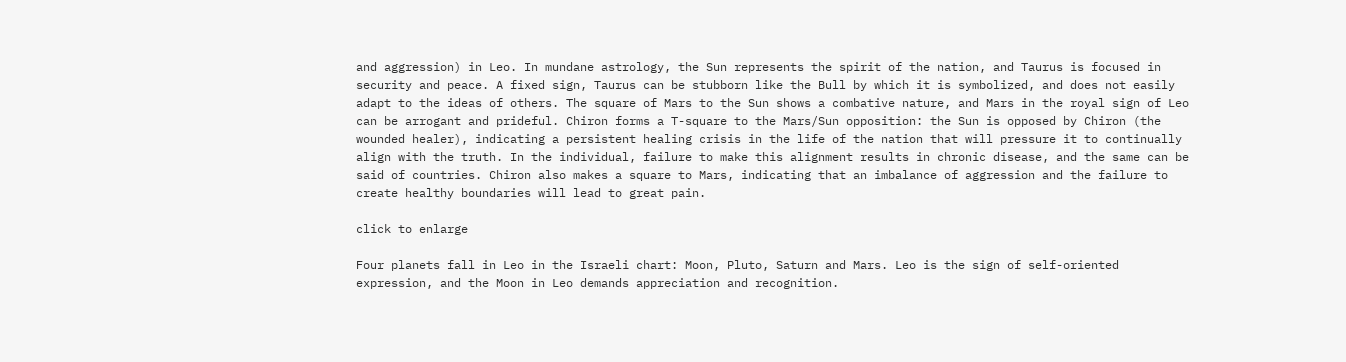and aggression) in Leo. In mundane astrology, the Sun represents the spirit of the nation, and Taurus is focused in security and peace. A fixed sign, Taurus can be stubborn like the Bull by which it is symbolized, and does not easily adapt to the ideas of others. The square of Mars to the Sun shows a combative nature, and Mars in the royal sign of Leo can be arrogant and prideful. Chiron forms a T-square to the Mars/Sun opposition: the Sun is opposed by Chiron (the wounded healer), indicating a persistent healing crisis in the life of the nation that will pressure it to continually align with the truth. In the individual, failure to make this alignment results in chronic disease, and the same can be said of countries. Chiron also makes a square to Mars, indicating that an imbalance of aggression and the failure to create healthy boundaries will lead to great pain.

click to enlarge

Four planets fall in Leo in the Israeli chart: Moon, Pluto, Saturn and Mars. Leo is the sign of self-oriented expression, and the Moon in Leo demands appreciation and recognition.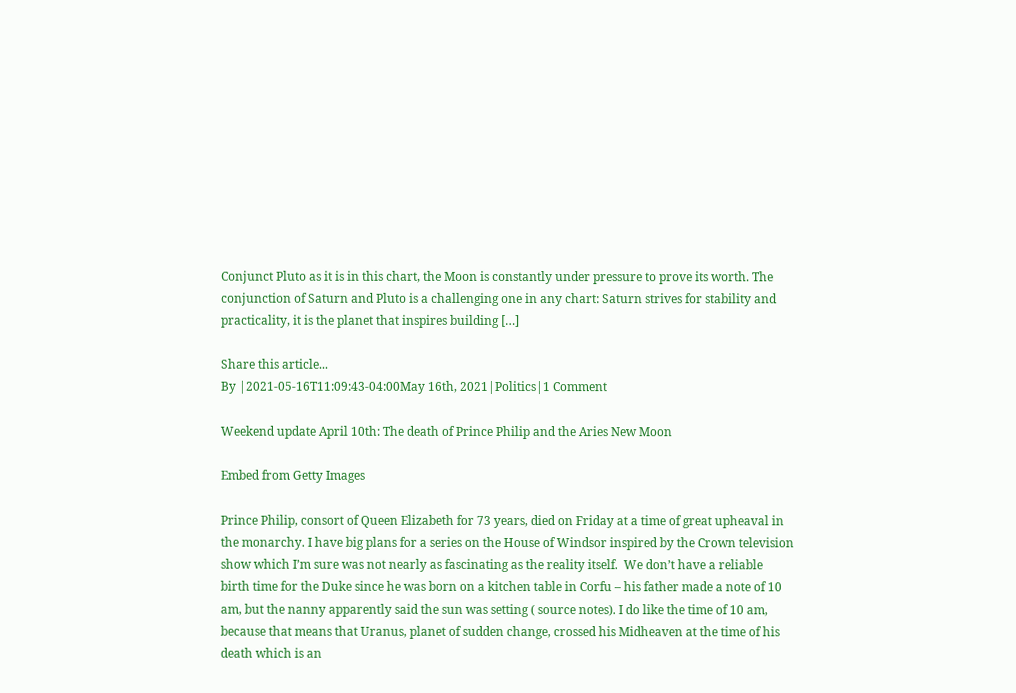Conjunct Pluto as it is in this chart, the Moon is constantly under pressure to prove its worth. The conjunction of Saturn and Pluto is a challenging one in any chart: Saturn strives for stability and practicality, it is the planet that inspires building […]

Share this article...
By |2021-05-16T11:09:43-04:00May 16th, 2021|Politics|1 Comment

Weekend update April 10th: The death of Prince Philip and the Aries New Moon

Embed from Getty Images

Prince Philip, consort of Queen Elizabeth for 73 years, died on Friday at a time of great upheaval in the monarchy. I have big plans for a series on the House of Windsor inspired by the Crown television show which I’m sure was not nearly as fascinating as the reality itself.  We don’t have a reliable birth time for the Duke since he was born on a kitchen table in Corfu – his father made a note of 10 am, but the nanny apparently said the sun was setting ( source notes). I do like the time of 10 am, because that means that Uranus, planet of sudden change, crossed his Midheaven at the time of his death which is an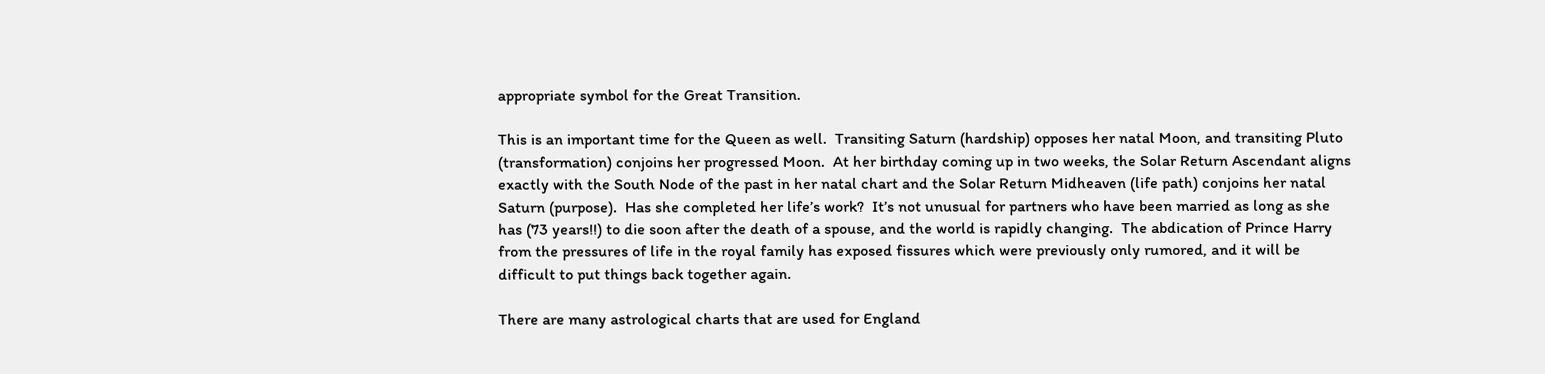appropriate symbol for the Great Transition.

This is an important time for the Queen as well.  Transiting Saturn (hardship) opposes her natal Moon, and transiting Pluto (transformation) conjoins her progressed Moon.  At her birthday coming up in two weeks, the Solar Return Ascendant aligns exactly with the South Node of the past in her natal chart and the Solar Return Midheaven (life path) conjoins her natal Saturn (purpose).  Has she completed her life’s work?  It’s not unusual for partners who have been married as long as she has (73 years!!) to die soon after the death of a spouse, and the world is rapidly changing.  The abdication of Prince Harry from the pressures of life in the royal family has exposed fissures which were previously only rumored, and it will be difficult to put things back together again.

There are many astrological charts that are used for England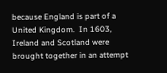because England is part of a United Kingdom.  In 1603, Ireland and Scotland were brought together in an attempt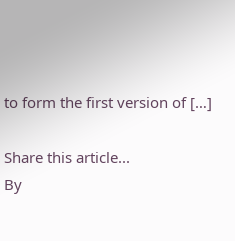to form the first version of […]

Share this article...
By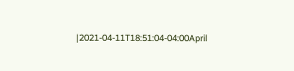|2021-04-11T18:51:04-04:00April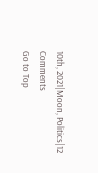10th, 2021|Moon, Politics|12 Comments
Go to Top